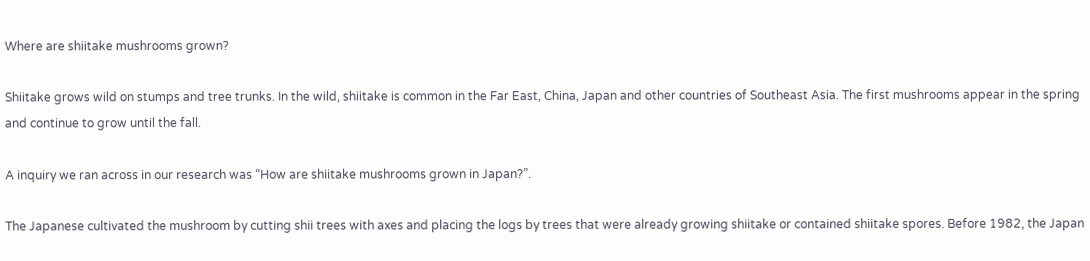Where are shiitake mushrooms grown?

Shiitake grows wild on stumps and tree trunks. In the wild, shiitake is common in the Far East, China, Japan and other countries of Southeast Asia. The first mushrooms appear in the spring and continue to grow until the fall.

A inquiry we ran across in our research was “How are shiitake mushrooms grown in Japan?”.

The Japanese cultivated the mushroom by cutting shii trees with axes and placing the logs by trees that were already growing shiitake or contained shiitake spores. Before 1982, the Japan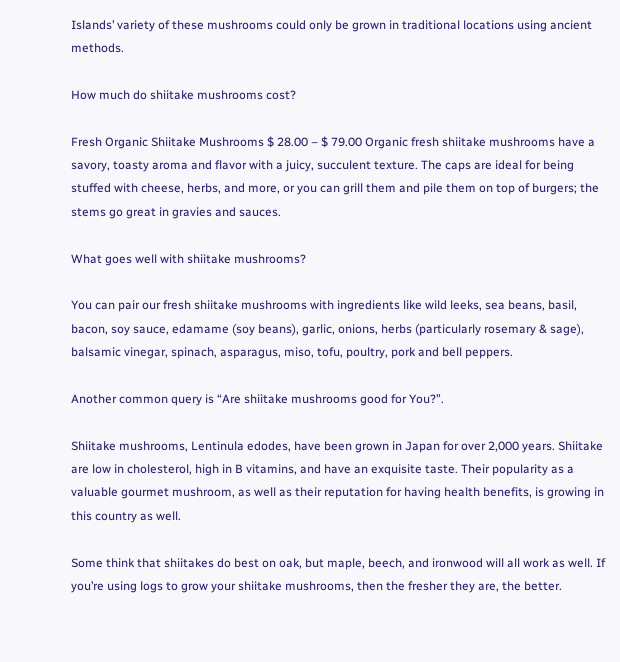Islands’ variety of these mushrooms could only be grown in traditional locations using ancient methods.

How much do shiitake mushrooms cost?

Fresh Organic Shiitake Mushrooms $ 28.00 – $ 79.00 Organic fresh shiitake mushrooms have a savory, toasty aroma and flavor with a juicy, succulent texture. The caps are ideal for being stuffed with cheese, herbs, and more, or you can grill them and pile them on top of burgers; the stems go great in gravies and sauces.

What goes well with shiitake mushrooms?

You can pair our fresh shiitake mushrooms with ingredients like wild leeks, sea beans, basil, bacon, soy sauce, edamame (soy beans), garlic, onions, herbs (particularly rosemary & sage), balsamic vinegar, spinach, asparagus, miso, tofu, poultry, pork and bell peppers.

Another common query is “Are shiitake mushrooms good for You?”.

Shiitake mushrooms, Lentinula edodes, have been grown in Japan for over 2,000 years. Shiitake are low in cholesterol, high in B vitamins, and have an exquisite taste. Their popularity as a valuable gourmet mushroom, as well as their reputation for having health benefits, is growing in this country as well.

Some think that shiitakes do best on oak, but maple, beech, and ironwood will all work as well. If you’re using logs to grow your shiitake mushrooms, then the fresher they are, the better.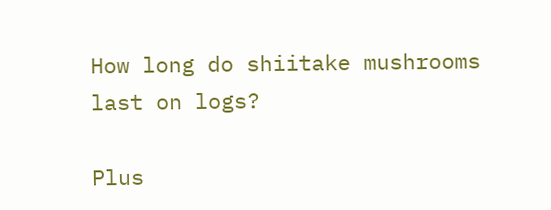How long do shiitake mushrooms last on logs?

Plus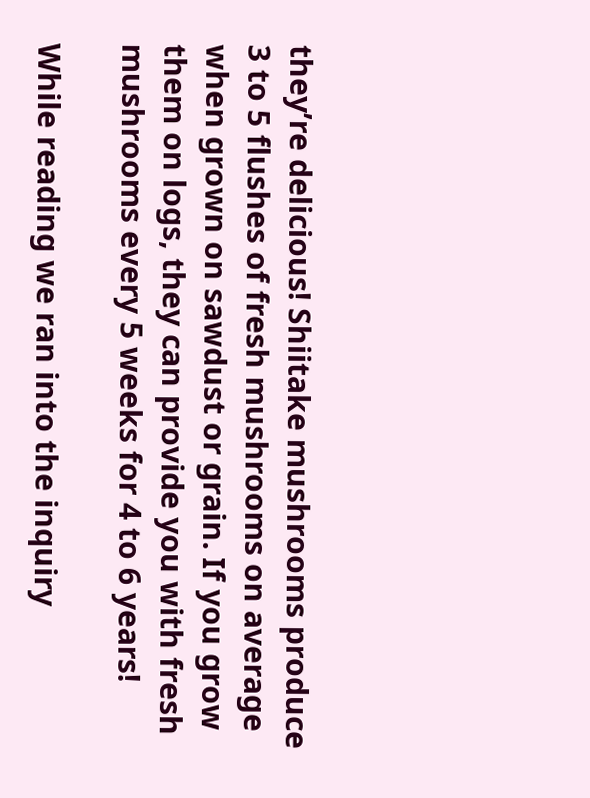they’re delicious! Shiitake mushrooms produce 3 to 5 flushes of fresh mushrooms on average when grown on sawdust or grain. If you grow them on logs, they can provide you with fresh mushrooms every 5 weeks for 4 to 6 years!

While reading we ran into the inquiry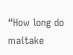“How long do maitake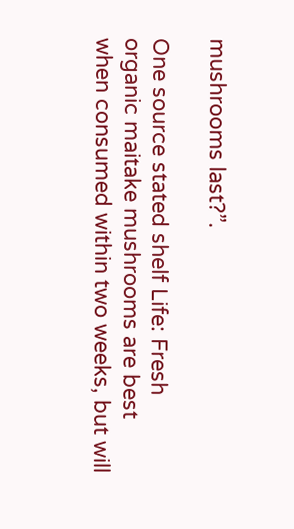mushrooms last?”.

One source stated shelf Life: Fresh organic maitake mushrooms are best when consumed within two weeks, but will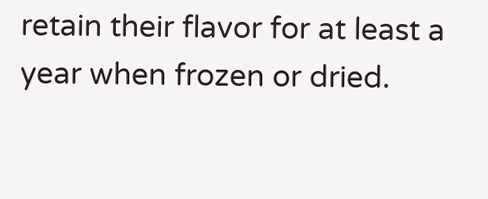retain their flavor for at least a year when frozen or dried.